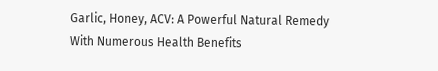Garlic, Honey, ACV: A Powerful Natural Remedy With Numerous Health Benefits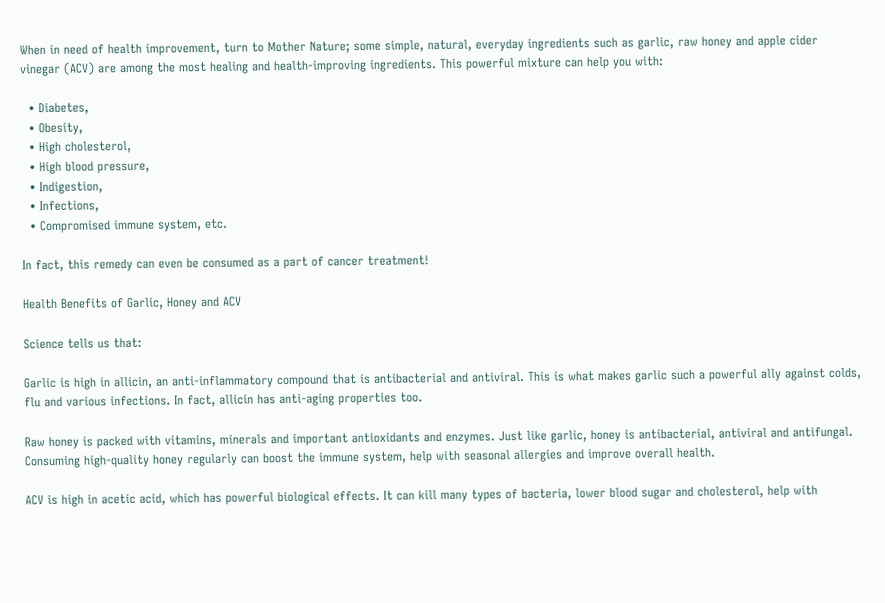When in need of health improvement, turn to Mother Nature; some simple, natural, everyday ingredients such as garlic, raw honey and apple cider vinegar (ACV) are among the most healing and health-improving ingredients. This powerful mixture can help you with:

  • Diabetes,
  • Obesity,
  • High cholesterol,
  • High blood pressure,
  • Indigestion,
  • Infections,
  • Compromised immune system, etc.

In fact, this remedy can even be consumed as a part of cancer treatment!

Health Benefits of Garlic, Honey and ACV

Science tells us that:

Garlic is high in allicin, an anti-inflammatory compound that is antibacterial and antiviral. This is what makes garlic such a powerful ally against colds, flu and various infections. In fact, allicin has anti-aging properties too.

Raw honey is packed with vitamins, minerals and important antioxidants and enzymes. Just like garlic, honey is antibacterial, antiviral and antifungal. Consuming high-quality honey regularly can boost the immune system, help with seasonal allergies and improve overall health.

ACV is high in acetic acid, which has powerful biological effects. It can kill many types of bacteria, lower blood sugar and cholesterol, help with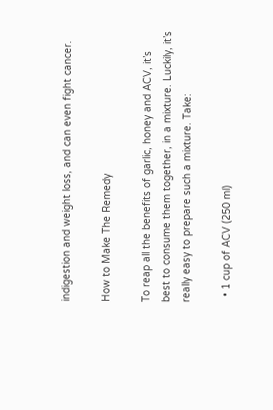indigestion and weight loss, and can even fight cancer.

How to Make The Remedy

To reap all the benefits of garlic, honey and ACV, it’s best to consume them together, in a mixture. Luckily, it’s really easy to prepare such a mixture. Take:

  • 1 cup of ACV (250 ml)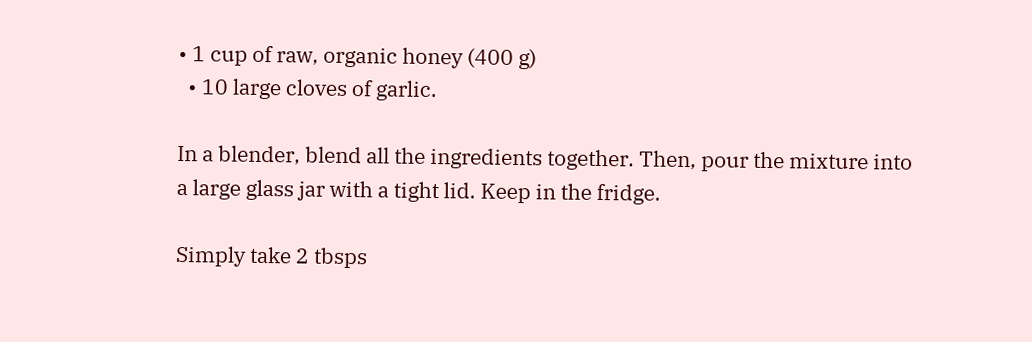• 1 cup of raw, organic honey (400 g)
  • 10 large cloves of garlic.

In a blender, blend all the ingredients together. Then, pour the mixture into a large glass jar with a tight lid. Keep in the fridge.

Simply take 2 tbsps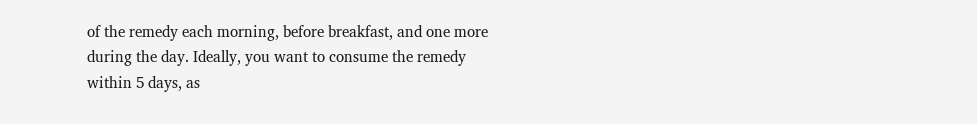of the remedy each morning, before breakfast, and one more during the day. Ideally, you want to consume the remedy within 5 days, as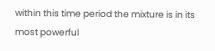within this time period the mixture is in its most powerful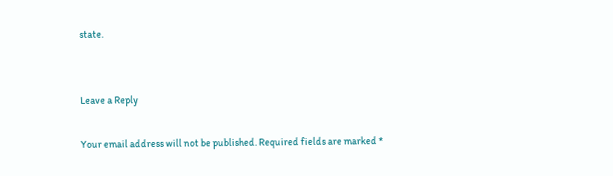state.


Leave a Reply

Your email address will not be published. Required fields are marked *